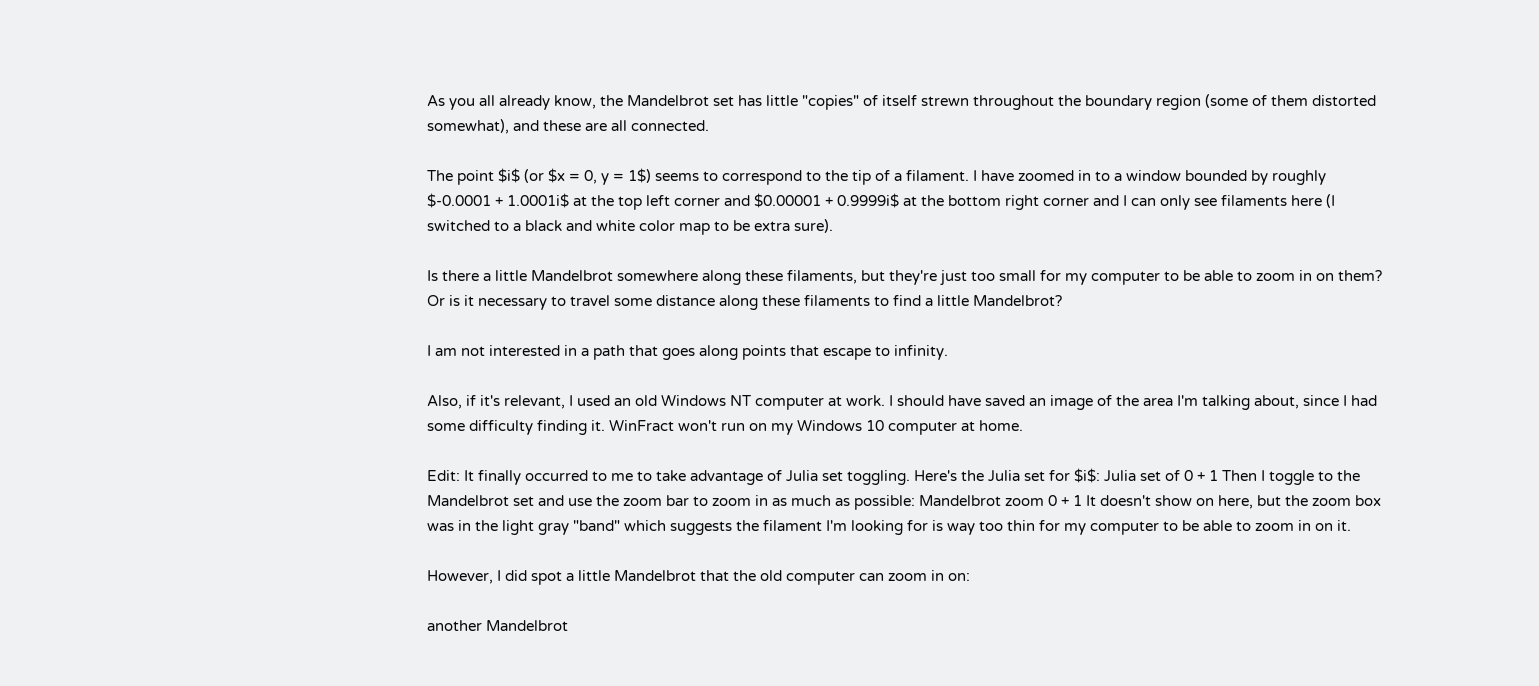As you all already know, the Mandelbrot set has little "copies" of itself strewn throughout the boundary region (some of them distorted somewhat), and these are all connected.

The point $i$ (or $x = 0, y = 1$) seems to correspond to the tip of a filament. I have zoomed in to a window bounded by roughly $-0.0001 + 1.0001i$ at the top left corner and $0.00001 + 0.9999i$ at the bottom right corner and I can only see filaments here (I switched to a black and white color map to be extra sure).

Is there a little Mandelbrot somewhere along these filaments, but they're just too small for my computer to be able to zoom in on them? Or is it necessary to travel some distance along these filaments to find a little Mandelbrot?

I am not interested in a path that goes along points that escape to infinity.

Also, if it's relevant, I used an old Windows NT computer at work. I should have saved an image of the area I'm talking about, since I had some difficulty finding it. WinFract won't run on my Windows 10 computer at home.

Edit: It finally occurred to me to take advantage of Julia set toggling. Here's the Julia set for $i$: Julia set of 0 + 1 Then I toggle to the Mandelbrot set and use the zoom bar to zoom in as much as possible: Mandelbrot zoom 0 + 1 It doesn't show on here, but the zoom box was in the light gray "band" which suggests the filament I'm looking for is way too thin for my computer to be able to zoom in on it.

However, I did spot a little Mandelbrot that the old computer can zoom in on:

another Mandelbrot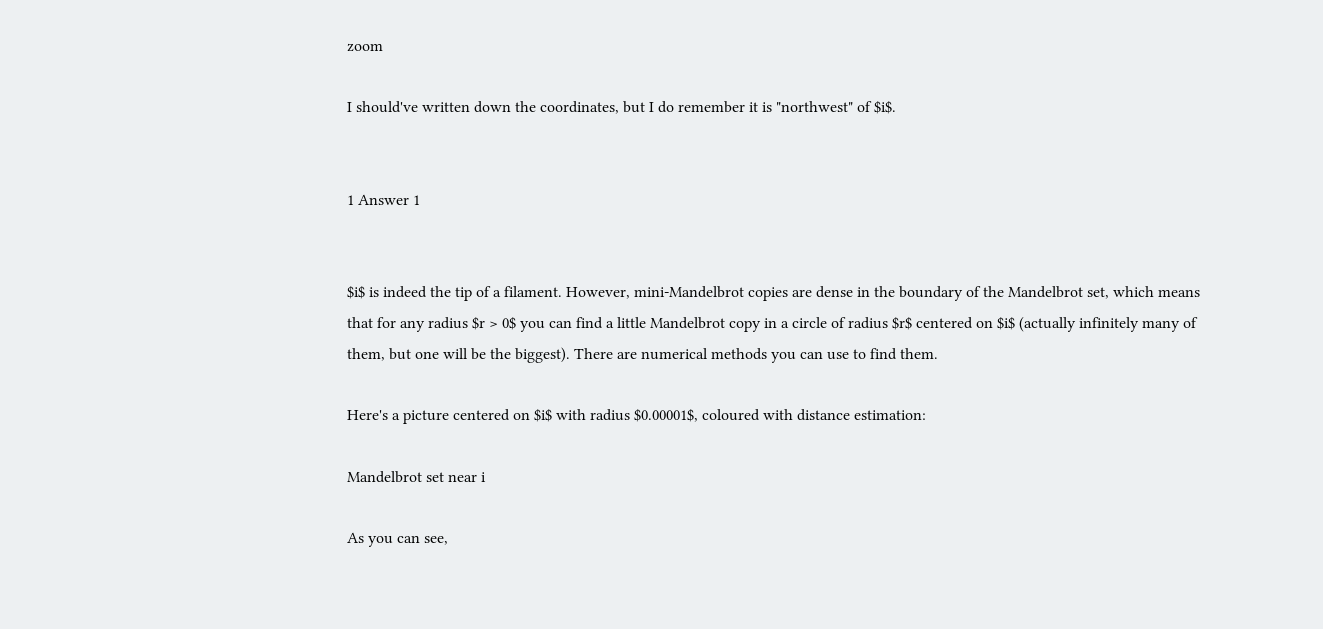zoom

I should've written down the coordinates, but I do remember it is "northwest" of $i$.


1 Answer 1


$i$ is indeed the tip of a filament. However, mini-Mandelbrot copies are dense in the boundary of the Mandelbrot set, which means that for any radius $r > 0$ you can find a little Mandelbrot copy in a circle of radius $r$ centered on $i$ (actually infinitely many of them, but one will be the biggest). There are numerical methods you can use to find them.

Here's a picture centered on $i$ with radius $0.00001$, coloured with distance estimation:

Mandelbrot set near i

As you can see,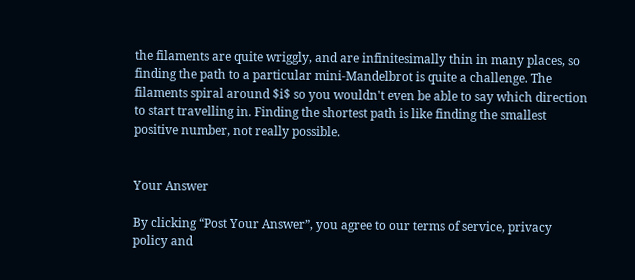the filaments are quite wriggly, and are infinitesimally thin in many places, so finding the path to a particular mini-Mandelbrot is quite a challenge. The filaments spiral around $i$ so you wouldn't even be able to say which direction to start travelling in. Finding the shortest path is like finding the smallest positive number, not really possible.


Your Answer

By clicking “Post Your Answer”, you agree to our terms of service, privacy policy and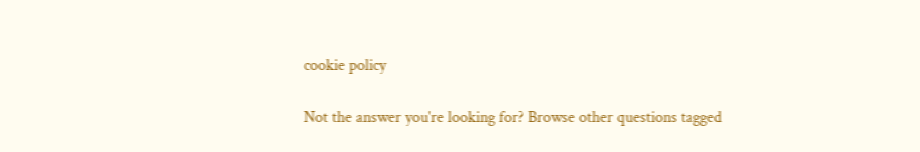cookie policy

Not the answer you're looking for? Browse other questions tagged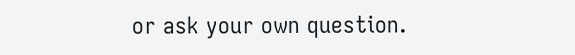or ask your own question.